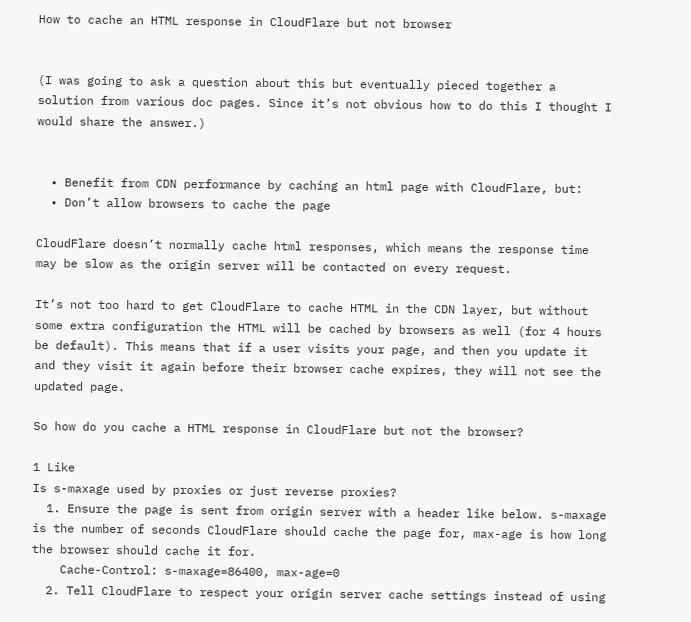How to cache an HTML response in CloudFlare but not browser


(I was going to ask a question about this but eventually pieced together a solution from various doc pages. Since it’s not obvious how to do this I thought I would share the answer.)


  • Benefit from CDN performance by caching an html page with CloudFlare, but:
  • Don’t allow browsers to cache the page

CloudFlare doesn’t normally cache html responses, which means the response time may be slow as the origin server will be contacted on every request.

It’s not too hard to get CloudFlare to cache HTML in the CDN layer, but without some extra configuration the HTML will be cached by browsers as well (for 4 hours be default). This means that if a user visits your page, and then you update it and they visit it again before their browser cache expires, they will not see the updated page.

So how do you cache a HTML response in CloudFlare but not the browser?

1 Like
Is s-maxage used by proxies or just reverse proxies?
  1. Ensure the page is sent from origin server with a header like below. s-maxage is the number of seconds CloudFlare should cache the page for, max-age is how long the browser should cache it for.
    Cache-Control: s-maxage=86400, max-age=0
  2. Tell CloudFlare to respect your origin server cache settings instead of using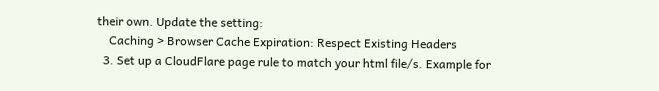their own. Update the setting:
    Caching > Browser Cache Expiration: Respect Existing Headers
  3. Set up a CloudFlare page rule to match your html file/s. Example for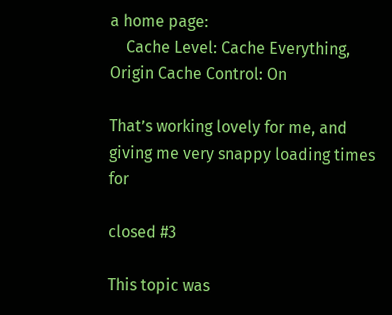a home page:
    Cache Level: Cache Everything, Origin Cache Control: On

That’s working lovely for me, and giving me very snappy loading times for

closed #3

This topic was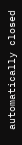automatically closed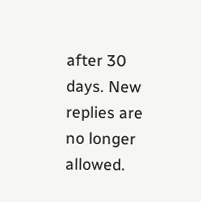after 30 days. New replies are no longer allowed.